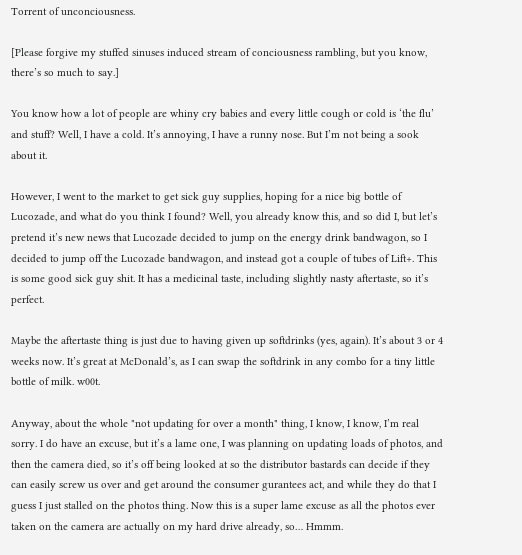Torrent of unconciousness.

[Please forgive my stuffed sinuses induced stream of conciousness rambling, but you know, there’s so much to say.]

You know how a lot of people are whiny cry babies and every little cough or cold is ‘the flu’ and stuff? Well, I have a cold. It’s annoying, I have a runny nose. But I’m not being a sook about it.

However, I went to the market to get sick guy supplies, hoping for a nice big bottle of Lucozade, and what do you think I found? Well, you already know this, and so did I, but let’s pretend it’s new news that Lucozade decided to jump on the energy drink bandwagon, so I decided to jump off the Lucozade bandwagon, and instead got a couple of tubes of Lift+. This is some good sick guy shit. It has a medicinal taste, including slightly nasty aftertaste, so it’s perfect.

Maybe the aftertaste thing is just due to having given up softdrinks (yes, again). It’s about 3 or 4 weeks now. It’s great at McDonald’s, as I can swap the softdrink in any combo for a tiny little bottle of milk. w00t.

Anyway, about the whole "not updating for over a month" thing, I know, I know, I’m real sorry. I do have an excuse, but it’s a lame one, I was planning on updating loads of photos, and then the camera died, so it’s off being looked at so the distributor bastards can decide if they can easily screw us over and get around the consumer gurantees act, and while they do that I guess I just stalled on the photos thing. Now this is a super lame excuse as all the photos ever taken on the camera are actually on my hard drive already, so… Hmmm.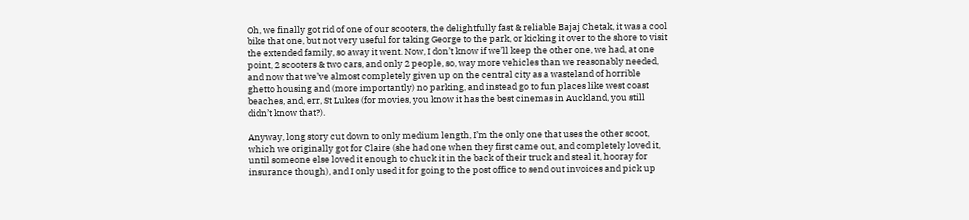Oh, we finally got rid of one of our scooters, the delightfully fast & reliable Bajaj Chetak, it was a cool bike that one, but not very useful for taking George to the park, or kicking it over to the shore to visit the extended family, so away it went. Now, I don’t know if we’ll keep the other one, we had, at one point, 2 scooters & two cars, and only 2 people, so, way more vehicles than we reasonably needed, and now that we’ve almost completely given up on the central city as a wasteland of horrible ghetto housing and (more importantly) no parking, and instead go to fun places like west coast beaches, and, err, St Lukes (for movies, you know it has the best cinemas in Auckland, you still didn’t know that?).

Anyway, long story cut down to only medium length, I’m the only one that uses the other scoot, which we originally got for Claire (she had one when they first came out, and completely loved it, until someone else loved it enough to chuck it in the back of their truck and steal it, hooray for insurance though), and I only used it for going to the post office to send out invoices and pick up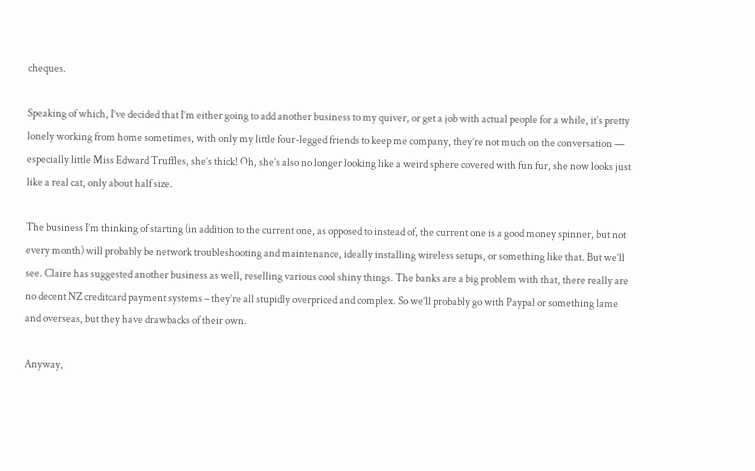cheques.

Speaking of which, I’ve decided that I’m either going to add another business to my quiver, or get a job with actual people for a while, it’s pretty lonely working from home sometimes, with only my little four-legged friends to keep me company, they’re not much on the conversation — especially little Miss Edward Truffles, she’s thick! Oh, she’s also no longer looking like a weird sphere covered with fun fur, she now looks just like a real cat, only about half size.

The business I’m thinking of starting (in addition to the current one, as opposed to instead of, the current one is a good money spinner, but not every month) will probably be network troubleshooting and maintenance, ideally installing wireless setups, or something like that. But we’ll see. Claire has suggested another business as well, reselling various cool shiny things. The banks are a big problem with that, there really are no decent NZ creditcard payment systems – they’re all stupidly overpriced and complex. So we’ll probably go with Paypal or something lame and overseas, but they have drawbacks of their own.

Anyway,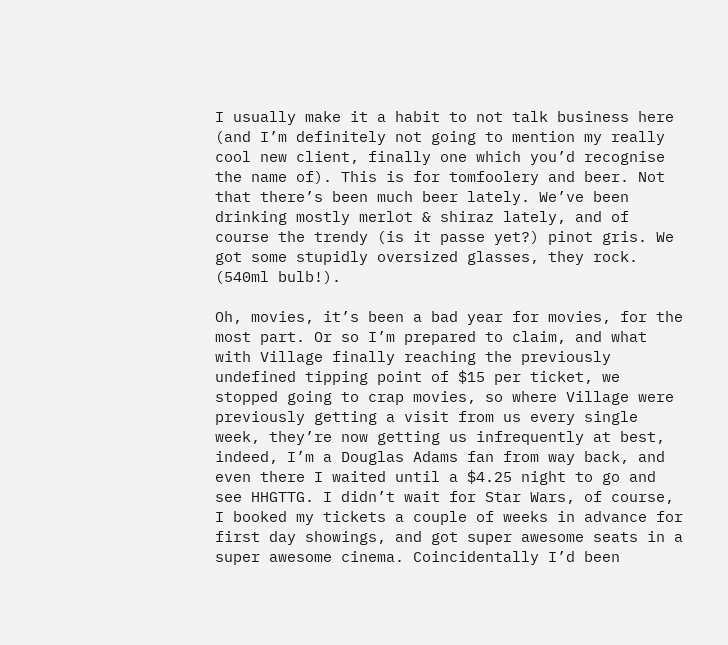I usually make it a habit to not talk business here (and I’m definitely not going to mention my really cool new client, finally one which you’d recognise the name of). This is for tomfoolery and beer. Not that there’s been much beer lately. We’ve been drinking mostly merlot & shiraz lately, and of course the trendy (is it passe yet?) pinot gris. We got some stupidly oversized glasses, they rock. (540ml bulb!).

Oh, movies, it’s been a bad year for movies, for the most part. Or so I’m prepared to claim, and what with Village finally reaching the previously undefined tipping point of $15 per ticket, we stopped going to crap movies, so where Village were previously getting a visit from us every single week, they’re now getting us infrequently at best, indeed, I’m a Douglas Adams fan from way back, and even there I waited until a $4.25 night to go and see HHGTTG. I didn’t wait for Star Wars, of course, I booked my tickets a couple of weeks in advance for first day showings, and got super awesome seats in a super awesome cinema. Coincidentally I’d been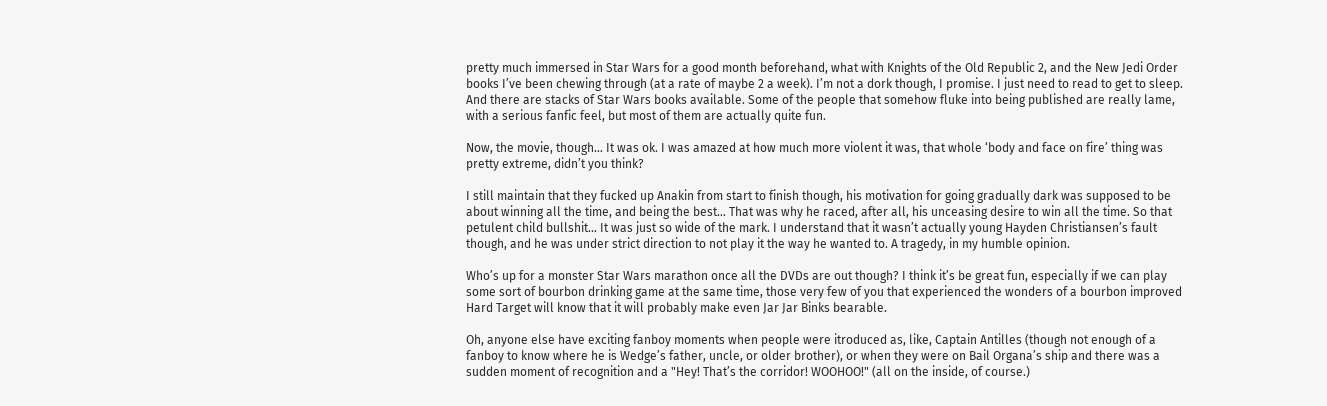pretty much immersed in Star Wars for a good month beforehand, what with Knights of the Old Republic 2, and the New Jedi Order books I’ve been chewing through (at a rate of maybe 2 a week). I’m not a dork though, I promise. I just need to read to get to sleep. And there are stacks of Star Wars books available. Some of the people that somehow fluke into being published are really lame, with a serious fanfic feel, but most of them are actually quite fun.

Now, the movie, though… It was ok. I was amazed at how much more violent it was, that whole ‘body and face on fire’ thing was pretty extreme, didn’t you think?

I still maintain that they fucked up Anakin from start to finish though, his motivation for going gradually dark was supposed to be about winning all the time, and being the best… That was why he raced, after all, his unceasing desire to win all the time. So that petulent child bullshit… It was just so wide of the mark. I understand that it wasn’t actually young Hayden Christiansen’s fault though, and he was under strict direction to not play it the way he wanted to. A tragedy, in my humble opinion.

Who’s up for a monster Star Wars marathon once all the DVDs are out though? I think it’s be great fun, especially if we can play some sort of bourbon drinking game at the same time, those very few of you that experienced the wonders of a bourbon improved Hard Target will know that it will probably make even Jar Jar Binks bearable.

Oh, anyone else have exciting fanboy moments when people were itroduced as, like, Captain Antilles (though not enough of a fanboy to know where he is Wedge’s father, uncle, or older brother), or when they were on Bail Organa’s ship and there was a sudden moment of recognition and a "Hey! That’s the corridor! WOOHOO!" (all on the inside, of course.)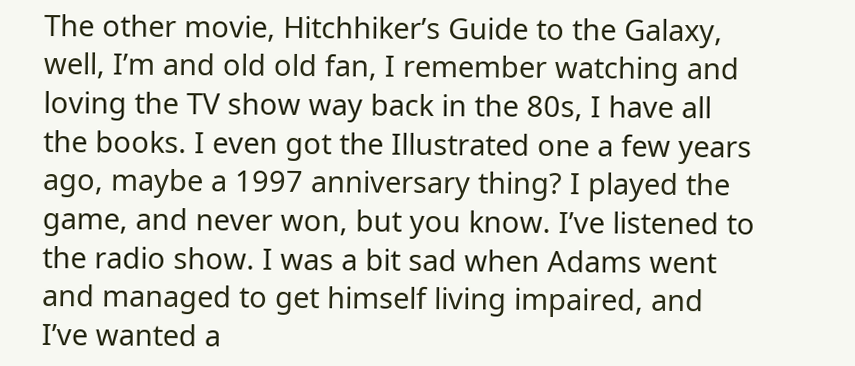The other movie, Hitchhiker’s Guide to the Galaxy, well, I’m and old old fan, I remember watching and loving the TV show way back in the 80s, I have all the books. I even got the Illustrated one a few years ago, maybe a 1997 anniversary thing? I played the game, and never won, but you know. I’ve listened to the radio show. I was a bit sad when Adams went and managed to get himself living impaired, and I’ve wanted a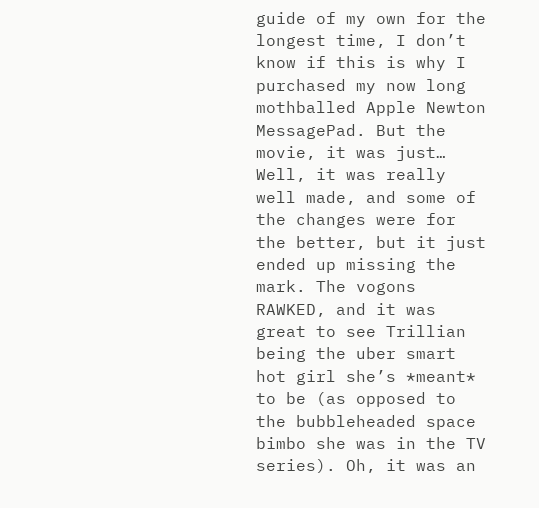guide of my own for the longest time, I don’t know if this is why I purchased my now long mothballed Apple Newton MessagePad. But the movie, it was just… Well, it was really well made, and some of the changes were for the better, but it just ended up missing the mark. The vogons RAWKED, and it was great to see Trillian being the uber smart hot girl she’s *meant* to be (as opposed to the bubbleheaded space bimbo she was in the TV series). Oh, it was an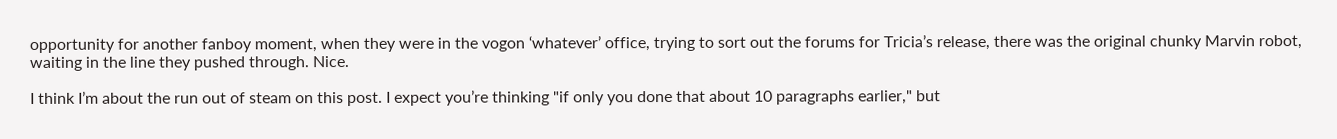opportunity for another fanboy moment, when they were in the vogon ‘whatever’ office, trying to sort out the forums for Tricia’s release, there was the original chunky Marvin robot, waiting in the line they pushed through. Nice.

I think I’m about the run out of steam on this post. I expect you’re thinking "if only you done that about 10 paragraphs earlier," but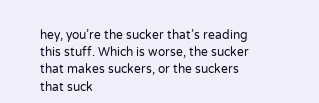hey, you’re the sucker that’s reading this stuff. Which is worse, the sucker that makes suckers, or the suckers that suck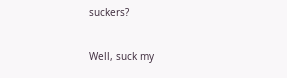suckers?

Well, suck my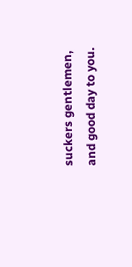suckers gentlemen, and good day to you.